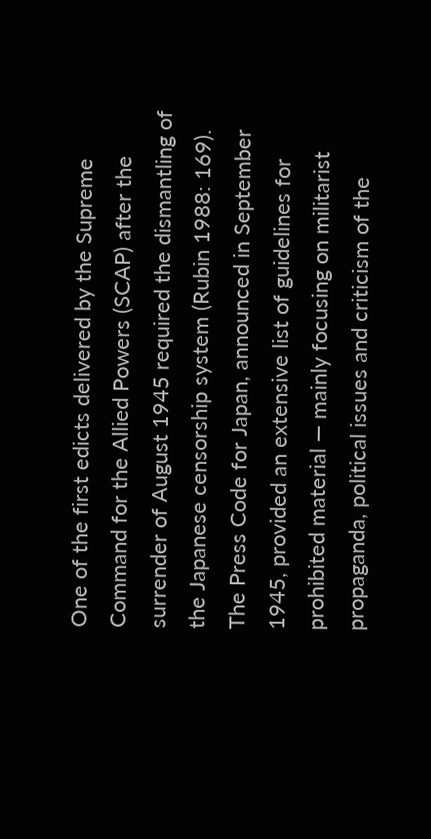One of the first edicts delivered by the Supreme Command for the Allied Powers (SCAP) after the surrender of August 1945 required the dismantling of the Japanese censorship system (Rubin 1988: 169). The Press Code for Japan, announced in September 1945, provided an extensive list of guidelines for prohibited material — mainly focusing on militarist propaganda, political issues and criticism of the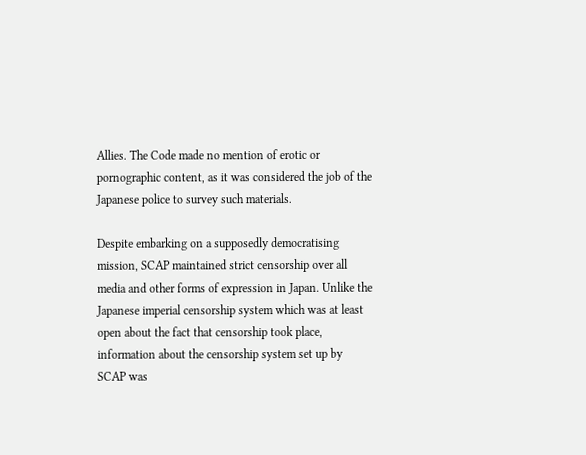Allies. The Code made no mention of erotic or pornographic content, as it was considered the job of the Japanese police to survey such materials.

Despite embarking on a supposedly democratising mission, SCAP maintained strict censorship over all media and other forms of expression in Japan. Unlike the Japanese imperial censorship system which was at least open about the fact that censorship took place, information about the censorship system set up by SCAP was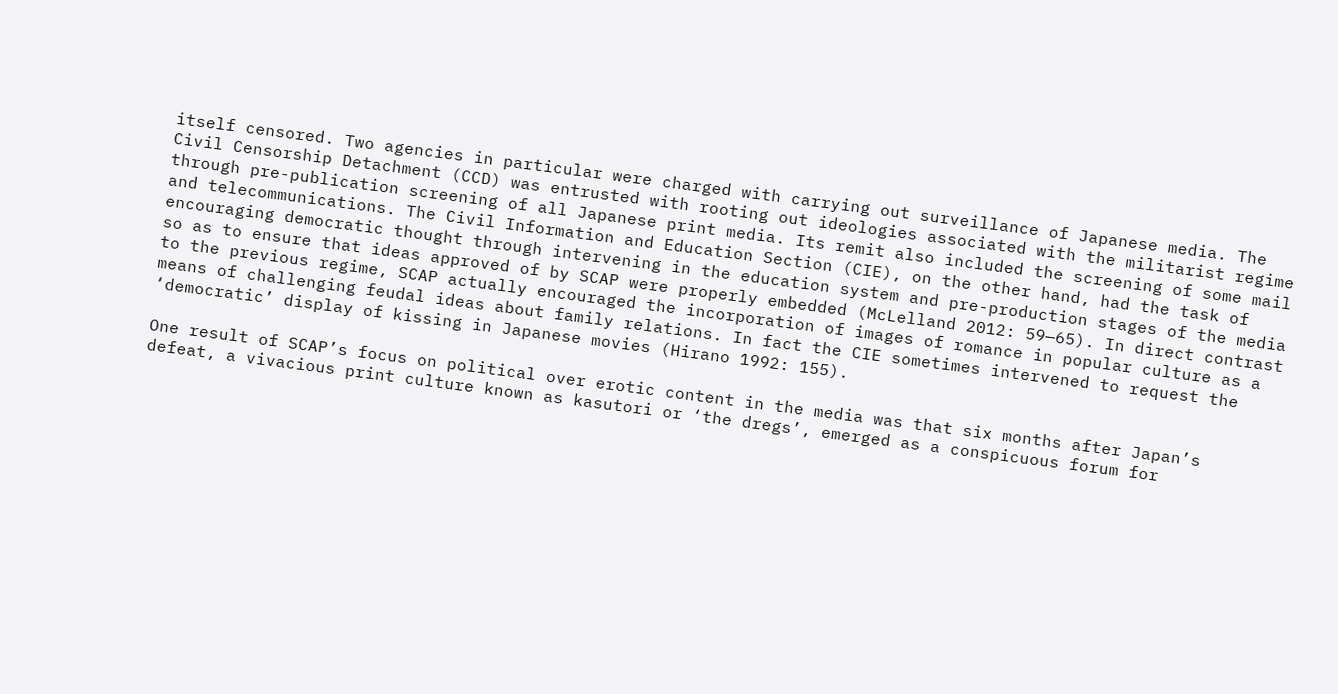itself censored. Two agencies in particular were charged with carrying out surveillance of Japanese media. The Civil Censorship Detachment (CCD) was entrusted with rooting out ideologies associated with the militarist regime through pre-publication screening of all Japanese print media. Its remit also included the screening of some mail and telecommunications. The Civil Information and Education Section (CIE), on the other hand, had the task of encouraging democratic thought through intervening in the education system and pre-production stages of the media so as to ensure that ideas approved of by SCAP were properly embedded (McLelland 2012: 59—65). In direct contrast to the previous regime, SCAP actually encouraged the incorporation of images of romance in popular culture as a means of challenging feudal ideas about family relations. In fact the CIE sometimes intervened to request the ‘democratic’ display of kissing in Japanese movies (Hirano 1992: 155).

One result of SCAP’s focus on political over erotic content in the media was that six months after Japan’s defeat, a vivacious print culture known as kasutori or ‘the dregs’, emerged as a conspicuous forum for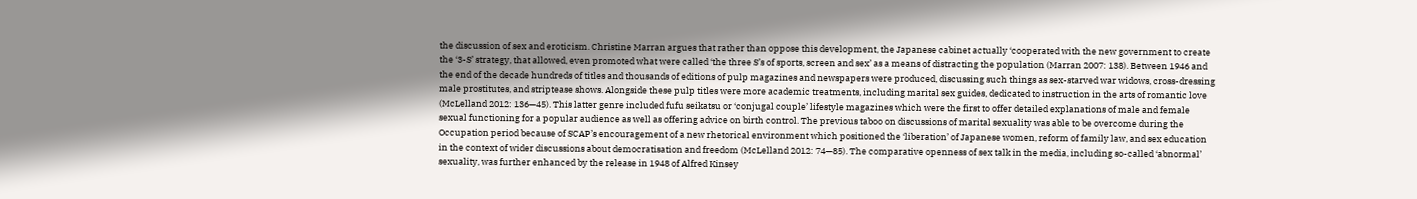the discussion of sex and eroticism. Christine Marran argues that rather than oppose this development, the Japanese cabinet actually ‘cooperated with the new government to create the ‘3-S’ strategy, that allowed, even promoted what were called ‘the three S’s of sports, screen and sex’ as a means of distracting the population (Marran 2007: 138). Between 1946 and the end of the decade hundreds of titles and thousands of editions of pulp magazines and newspapers were produced, discussing such things as sex-starved war widows, cross-dressing male prostitutes, and striptease shows. Alongside these pulp titles were more academic treatments, including marital sex guides, dedicated to instruction in the arts of romantic love (McLelland 2012: 136—45). This latter genre included fufu seikatsu or ‘conjugal couple’ lifestyle magazines which were the first to offer detailed explanations of male and female sexual functioning for a popular audience as well as offering advice on birth control. The previous taboo on discussions of marital sexuality was able to be overcome during the Occupation period because of SCAP’s encouragement of a new rhetorical environment which positioned the ‘liberation’ of Japanese women, reform of family law, and sex education in the context of wider discussions about democratisation and freedom (McLelland 2012: 74—85). The comparative openness of sex talk in the media, including so-called ‘abnormal’ sexuality, was further enhanced by the release in 1948 of Alfred Kinsey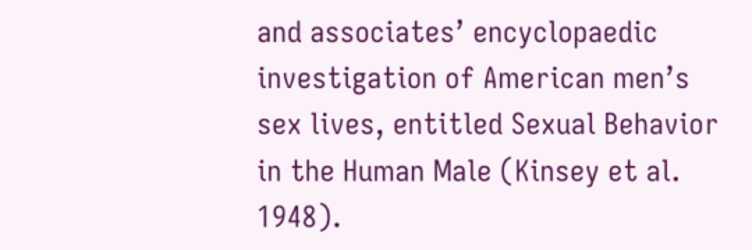and associates’ encyclopaedic investigation of American men’s sex lives, entitled Sexual Behavior in the Human Male (Kinsey et al. 1948).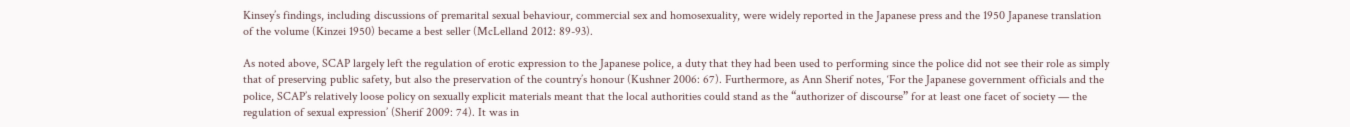Kinsey’s findings, including discussions of premarital sexual behaviour, commercial sex and homosexuality, were widely reported in the Japanese press and the 1950 Japanese translation of the volume (Kinzei 1950) became a best seller (McLelland 2012: 89-93).

As noted above, SCAP largely left the regulation of erotic expression to the Japanese police, a duty that they had been used to performing since the police did not see their role as simply that of preserving public safety, but also the preservation of the country’s honour (Kushner 2006: 67). Furthermore, as Ann Sherif notes, ‘For the Japanese government officials and the police, SCAP’s relatively loose policy on sexually explicit materials meant that the local authorities could stand as the “authorizer of discourse” for at least one facet of society — the regulation of sexual expression’ (Sherif 2009: 74). It was in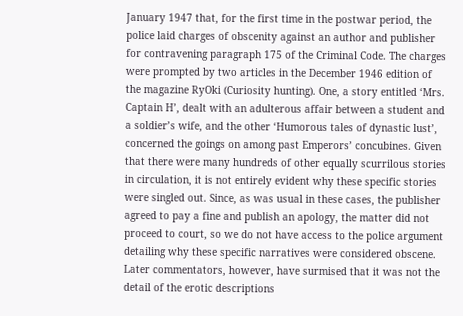January 1947 that, for the first time in the postwar period, the police laid charges of obscenity against an author and publisher for contravening paragraph 175 of the Criminal Code. The charges were prompted by two articles in the December 1946 edition of the magazine RyOki (Curiosity hunting). One, a story entitled ‘Mrs. Captain H’, dealt with an adulterous affair between a student and a soldier’s wife, and the other ‘Humorous tales of dynastic lust’, concerned the goings on among past Emperors’ concubines. Given that there were many hundreds of other equally scurrilous stories in circulation, it is not entirely evident why these specific stories were singled out. Since, as was usual in these cases, the publisher agreed to pay a fine and publish an apology, the matter did not proceed to court, so we do not have access to the police argument detailing why these specific narratives were considered obscene. Later commentators, however, have surmised that it was not the detail of the erotic descriptions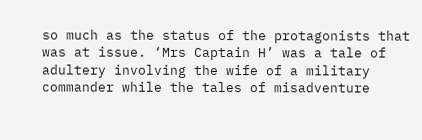so much as the status of the protagonists that was at issue. ‘Mrs Captain H’ was a tale of adultery involving the wife of a military commander while the tales of misadventure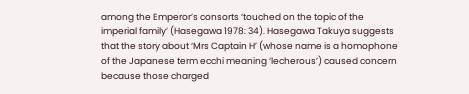among the Emperor’s consorts ‘touched on the topic of the imperial family’ (Hasegawa 1978: 34). Hasegawa Takuya suggests that the story about ‘Mrs Captain H’ (whose name is a homophone of the Japanese term ecchi meaning ‘lecherous’) caused concern because those charged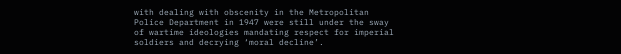with dealing with obscenity in the Metropolitan Police Department in 1947 were still under the sway of wartime ideologies mandating respect for imperial soldiers and decrying ‘moral decline’.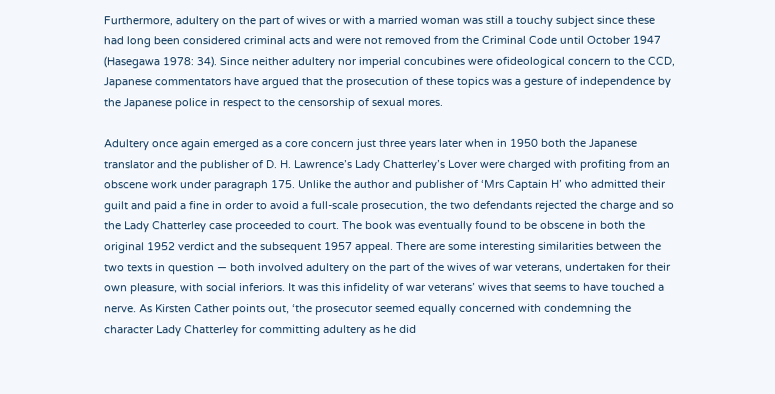Furthermore, adultery on the part of wives or with a married woman was still a touchy subject since these had long been considered criminal acts and were not removed from the Criminal Code until October 1947 (Hasegawa 1978: 34). Since neither adultery nor imperial concubines were ofideological concern to the CCD, Japanese commentators have argued that the prosecution of these topics was a gesture of independence by the Japanese police in respect to the censorship of sexual mores.

Adultery once again emerged as a core concern just three years later when in 1950 both the Japanese translator and the publisher of D. H. Lawrence’s Lady Chatterley’s Lover were charged with profiting from an obscene work under paragraph 175. Unlike the author and publisher of ‘Mrs Captain H’ who admitted their guilt and paid a fine in order to avoid a full-scale prosecution, the two defendants rejected the charge and so the Lady Chatterley case proceeded to court. The book was eventually found to be obscene in both the original 1952 verdict and the subsequent 1957 appeal. There are some interesting similarities between the two texts in question — both involved adultery on the part of the wives of war veterans, undertaken for their own pleasure, with social inferiors. It was this infidelity of war veterans’ wives that seems to have touched a nerve. As Kirsten Cather points out, ‘the prosecutor seemed equally concerned with condemning the character Lady Chatterley for committing adultery as he did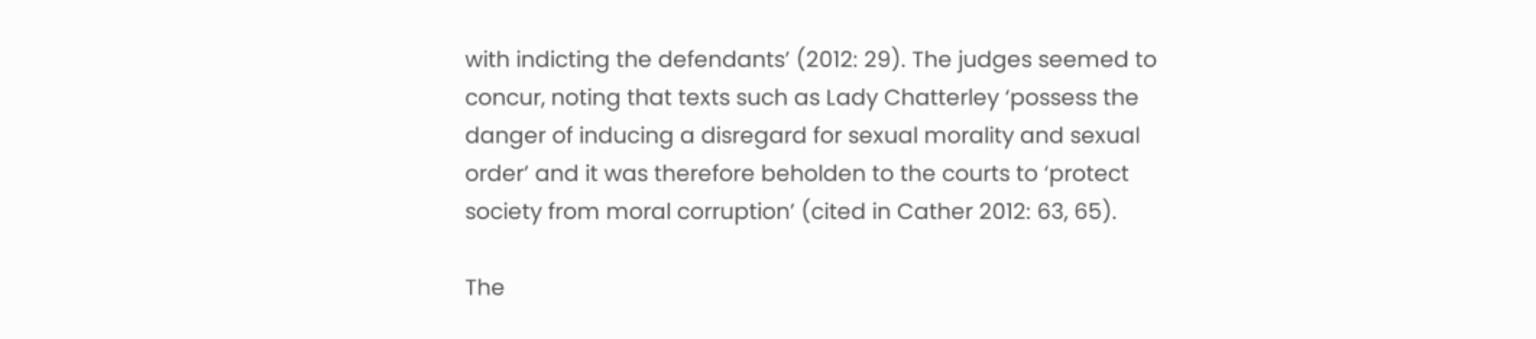with indicting the defendants’ (2012: 29). The judges seemed to concur, noting that texts such as Lady Chatterley ‘possess the danger of inducing a disregard for sexual morality and sexual order’ and it was therefore beholden to the courts to ‘protect society from moral corruption’ (cited in Cather 2012: 63, 65).

The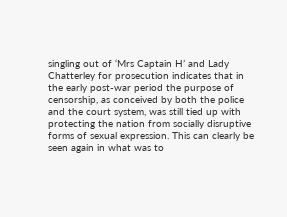singling out of ‘Mrs Captain H’ and Lady Chatterley for prosecution indicates that in the early post-war period the purpose of censorship, as conceived by both the police and the court system, was still tied up with protecting the nation from socially disruptive forms of sexual expression. This can clearly be seen again in what was to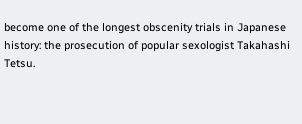become one of the longest obscenity trials in Japanese history: the prosecution of popular sexologist Takahashi Tetsu.